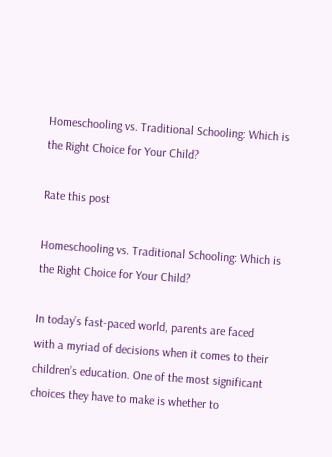Homeschooling vs. Traditional Schooling: Which is the Right Choice for Your Child?

Rate this post

Homeschooling vs. Traditional Schooling: Which is the Right Choice for Your Child?

In today’s fast-paced world, parents are faced with a myriad of decisions when it comes to their children’s education. One of the most significant choices they have to make is whether to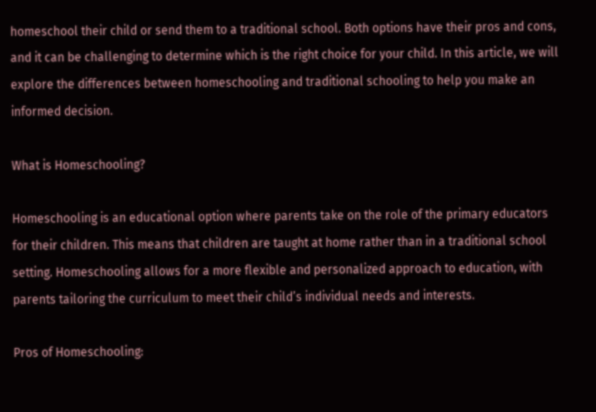homeschool their child or send them to a traditional school. Both options have their pros and cons, and it can be challenging to determine which is the right choice for your child. In this article, we will explore the differences between homeschooling and traditional schooling to help you make an informed decision.

What is Homeschooling?

Homeschooling is an educational option where parents take on the role of the primary educators for their children. This means that children are taught at home rather than in a traditional school setting. Homeschooling allows for a more flexible and personalized approach to education, with parents tailoring the curriculum to meet their child’s individual needs and interests.

Pros of Homeschooling: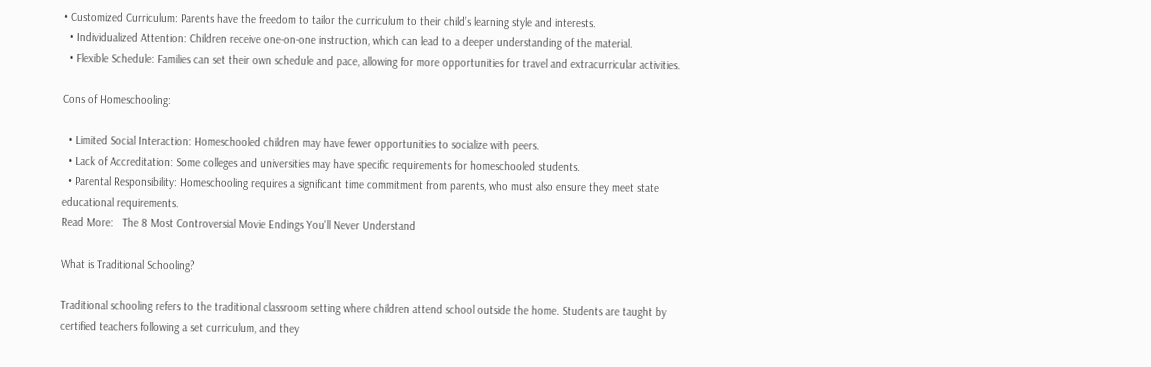• Customized Curriculum: Parents have the freedom to tailor the curriculum to their child’s learning style and interests.
  • Individualized Attention: Children receive one-on-one instruction, which can lead to a deeper understanding of the material.
  • Flexible Schedule: Families can set their own schedule and pace, allowing for more opportunities for travel and extracurricular activities.

Cons of Homeschooling:

  • Limited Social Interaction: Homeschooled children may have fewer opportunities to socialize with peers.
  • Lack of Accreditation: Some colleges and universities may have specific requirements for homeschooled students.
  • Parental Responsibility: Homeschooling requires a significant time commitment from parents, who must also ensure they meet state educational requirements.
Read More:   The 8 Most Controversial Movie Endings You'll Never Understand

What is Traditional Schooling?

Traditional schooling refers to the traditional classroom setting where children attend school outside the home. Students are taught by certified teachers following a set curriculum, and they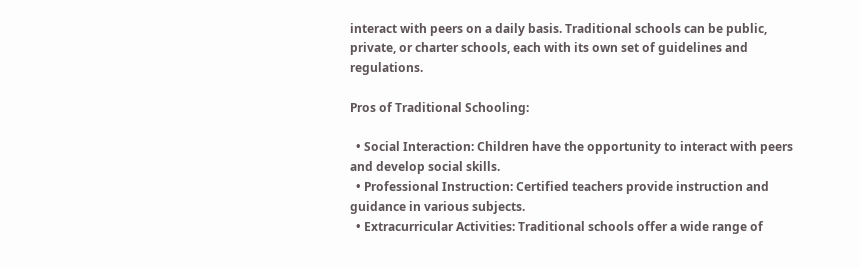interact with peers on a daily basis. Traditional schools can be public, private, or charter schools, each with its own set of guidelines and regulations.

Pros of Traditional Schooling:

  • Social Interaction: Children have the opportunity to interact with peers and develop social skills.
  • Professional Instruction: Certified teachers provide instruction and guidance in various subjects.
  • Extracurricular Activities: Traditional schools offer a wide range of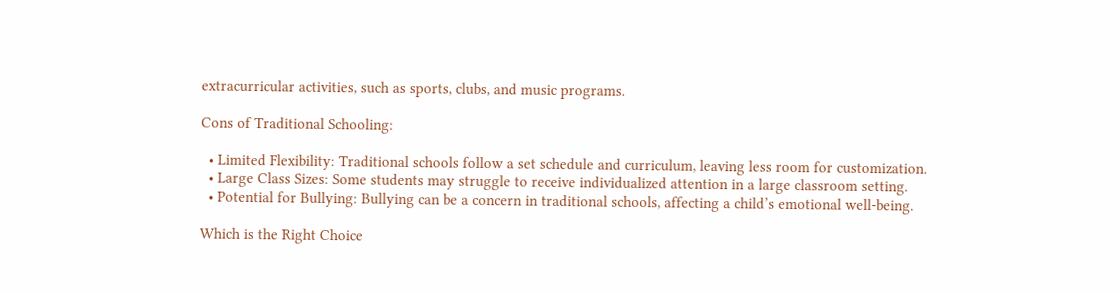extracurricular activities, such as sports, clubs, and music programs.

Cons of Traditional Schooling:

  • Limited Flexibility: Traditional schools follow a set schedule and curriculum, leaving less room for customization.
  • Large Class Sizes: Some students may struggle to receive individualized attention in a large classroom setting.
  • Potential for Bullying: Bullying can be a concern in traditional schools, affecting a child’s emotional well-being.

Which is the Right Choice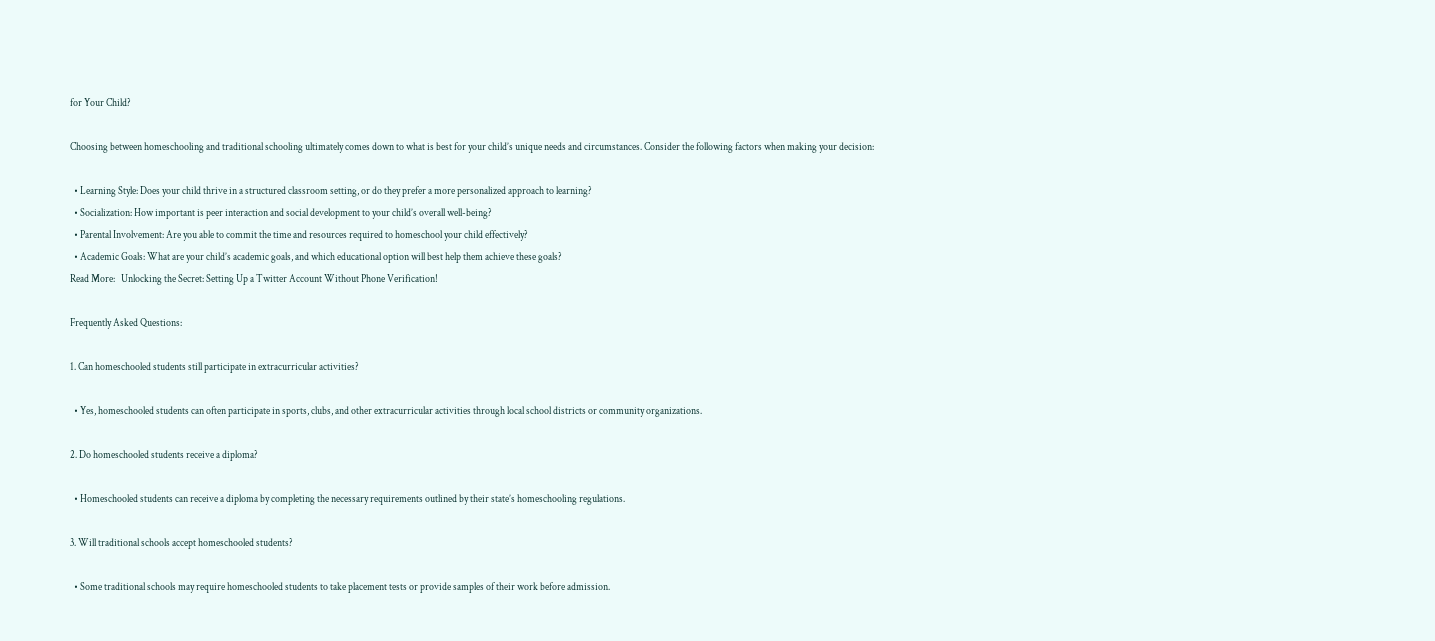for Your Child?

Choosing between homeschooling and traditional schooling ultimately comes down to what is best for your child’s unique needs and circumstances. Consider the following factors when making your decision:

  • Learning Style: Does your child thrive in a structured classroom setting, or do they prefer a more personalized approach to learning?
  • Socialization: How important is peer interaction and social development to your child’s overall well-being?
  • Parental Involvement: Are you able to commit the time and resources required to homeschool your child effectively?
  • Academic Goals: What are your child’s academic goals, and which educational option will best help them achieve these goals?
Read More:   Unlocking the Secret: Setting Up a Twitter Account Without Phone Verification!

Frequently Asked Questions:

1. Can homeschooled students still participate in extracurricular activities?

  • Yes, homeschooled students can often participate in sports, clubs, and other extracurricular activities through local school districts or community organizations.

2. Do homeschooled students receive a diploma?

  • Homeschooled students can receive a diploma by completing the necessary requirements outlined by their state’s homeschooling regulations.

3. Will traditional schools accept homeschooled students?

  • Some traditional schools may require homeschooled students to take placement tests or provide samples of their work before admission.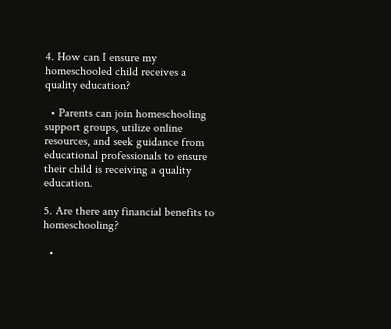4. How can I ensure my homeschooled child receives a quality education?

  • Parents can join homeschooling support groups, utilize online resources, and seek guidance from educational professionals to ensure their child is receiving a quality education.

5. Are there any financial benefits to homeschooling?

  •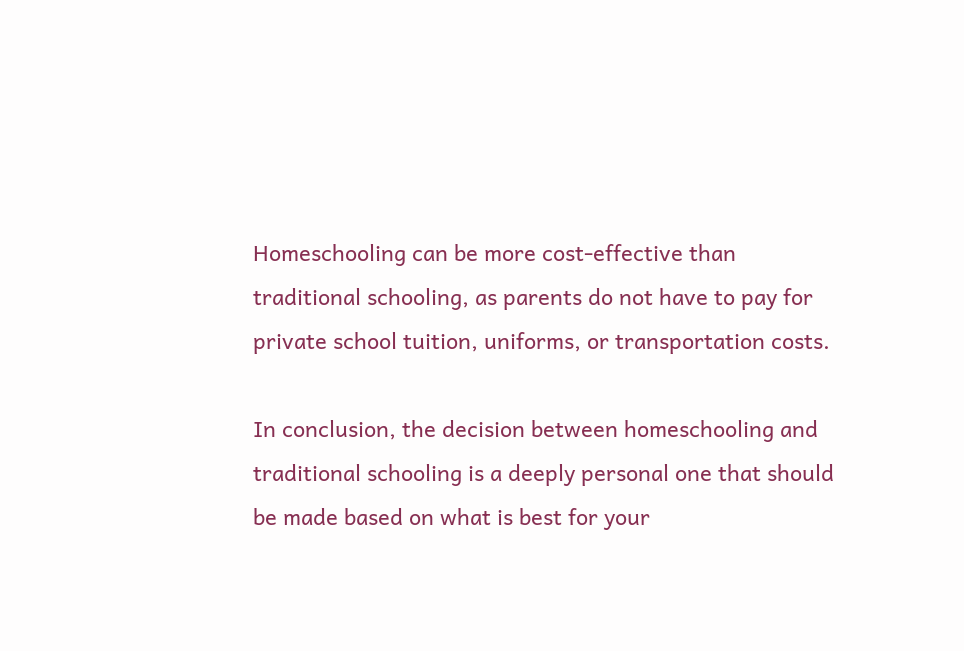Homeschooling can be more cost-effective than traditional schooling, as parents do not have to pay for private school tuition, uniforms, or transportation costs.

In conclusion, the decision between homeschooling and traditional schooling is a deeply personal one that should be made based on what is best for your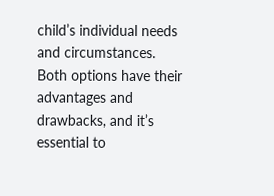child’s individual needs and circumstances. Both options have their advantages and drawbacks, and it’s essential to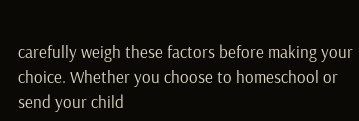carefully weigh these factors before making your choice. Whether you choose to homeschool or send your child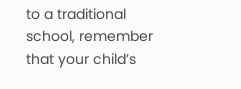to a traditional school, remember that your child’s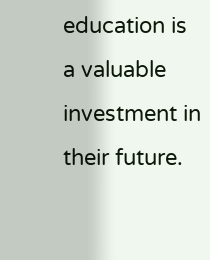education is a valuable investment in their future.